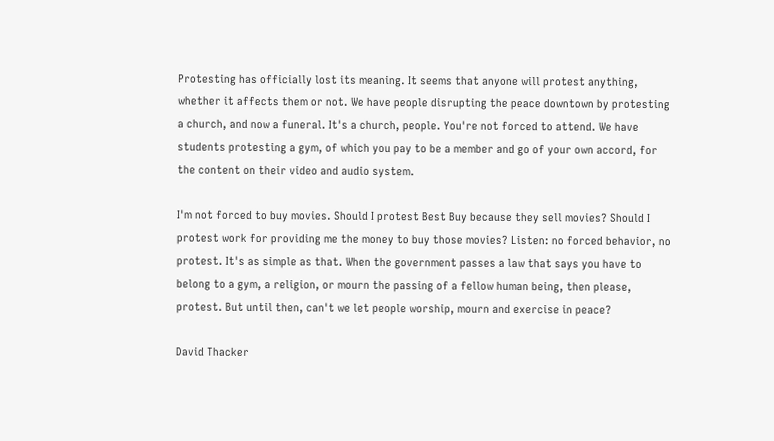Protesting has officially lost its meaning. It seems that anyone will protest anything, whether it affects them or not. We have people disrupting the peace downtown by protesting a church, and now a funeral. It's a church, people. You're not forced to attend. We have students protesting a gym, of which you pay to be a member and go of your own accord, for the content on their video and audio system.

I'm not forced to buy movies. Should I protest Best Buy because they sell movies? Should I protest work for providing me the money to buy those movies? Listen: no forced behavior, no protest. It's as simple as that. When the government passes a law that says you have to belong to a gym, a religion, or mourn the passing of a fellow human being, then please, protest. But until then, can't we let people worship, mourn and exercise in peace?

David Thacker